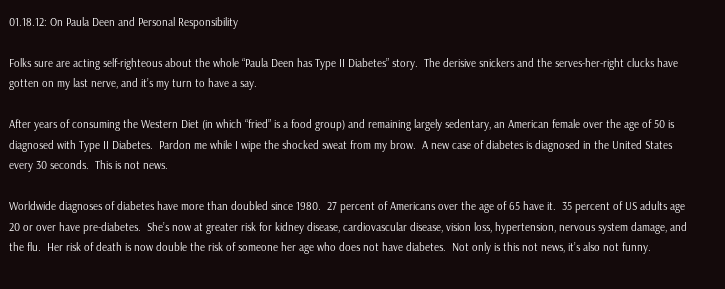01.18.12: On Paula Deen and Personal Responsibility

Folks sure are acting self-righteous about the whole “Paula Deen has Type II Diabetes” story.  The derisive snickers and the serves-her-right clucks have gotten on my last nerve, and it’s my turn to have a say.

After years of consuming the Western Diet (in which “fried” is a food group) and remaining largely sedentary, an American female over the age of 50 is diagnosed with Type II Diabetes.  Pardon me while I wipe the shocked sweat from my brow.  A new case of diabetes is diagnosed in the United States every 30 seconds.  This is not news.

Worldwide diagnoses of diabetes have more than doubled since 1980.  27 percent of Americans over the age of 65 have it.  35 percent of US adults age 20 or over have pre-diabetes.  She’s now at greater risk for kidney disease, cardiovascular disease, vision loss, hypertension, nervous system damage, and the flu.  Her risk of death is now double the risk of someone her age who does not have diabetes.  Not only is this not news, it’s also not funny.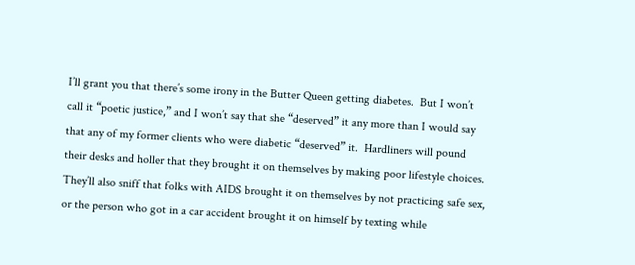I’ll grant you that there’s some irony in the Butter Queen getting diabetes.  But I won’t call it “poetic justice,” and I won’t say that she “deserved” it any more than I would say that any of my former clients who were diabetic “deserved” it.  Hardliners will pound their desks and holler that they brought it on themselves by making poor lifestyle choices.  They’ll also sniff that folks with AIDS brought it on themselves by not practicing safe sex, or the person who got in a car accident brought it on himself by texting while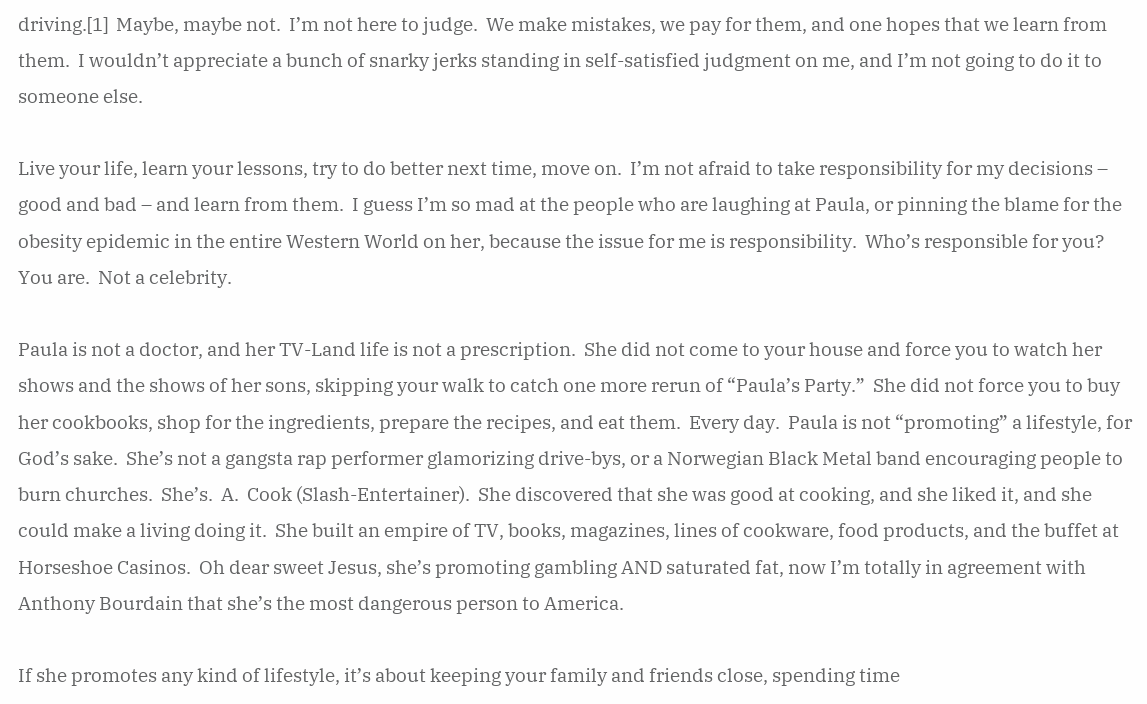driving.[1]  Maybe, maybe not.  I’m not here to judge.  We make mistakes, we pay for them, and one hopes that we learn from them.  I wouldn’t appreciate a bunch of snarky jerks standing in self-satisfied judgment on me, and I’m not going to do it to someone else.

Live your life, learn your lessons, try to do better next time, move on.  I’m not afraid to take responsibility for my decisions – good and bad – and learn from them.  I guess I’m so mad at the people who are laughing at Paula, or pinning the blame for the obesity epidemic in the entire Western World on her, because the issue for me is responsibility.  Who’s responsible for you?  You are.  Not a celebrity.

Paula is not a doctor, and her TV-Land life is not a prescription.  She did not come to your house and force you to watch her shows and the shows of her sons, skipping your walk to catch one more rerun of “Paula’s Party.”  She did not force you to buy her cookbooks, shop for the ingredients, prepare the recipes, and eat them.  Every day.  Paula is not “promoting” a lifestyle, for God’s sake.  She’s not a gangsta rap performer glamorizing drive-bys, or a Norwegian Black Metal band encouraging people to burn churches.  She’s.  A.  Cook (Slash-Entertainer).  She discovered that she was good at cooking, and she liked it, and she could make a living doing it.  She built an empire of TV, books, magazines, lines of cookware, food products, and the buffet at Horseshoe Casinos.  Oh dear sweet Jesus, she’s promoting gambling AND saturated fat, now I’m totally in agreement with Anthony Bourdain that she’s the most dangerous person to America.

If she promotes any kind of lifestyle, it’s about keeping your family and friends close, spending time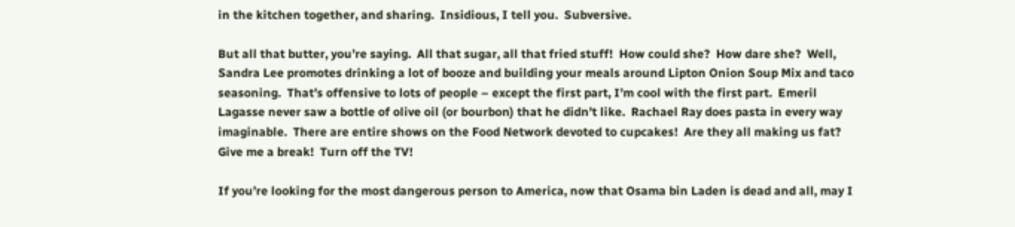in the kitchen together, and sharing.  Insidious, I tell you.  Subversive.

But all that butter, you’re saying.  All that sugar, all that fried stuff!  How could she?  How dare she?  Well, Sandra Lee promotes drinking a lot of booze and building your meals around Lipton Onion Soup Mix and taco seasoning.  That’s offensive to lots of people – except the first part, I’m cool with the first part.  Emeril Lagasse never saw a bottle of olive oil (or bourbon) that he didn’t like.  Rachael Ray does pasta in every way imaginable.  There are entire shows on the Food Network devoted to cupcakes!  Are they all making us fat?  Give me a break!  Turn off the TV!

If you’re looking for the most dangerous person to America, now that Osama bin Laden is dead and all, may I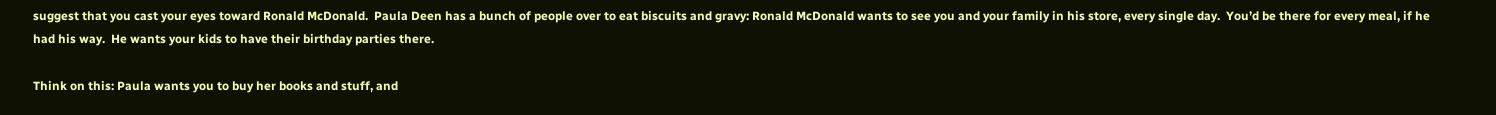suggest that you cast your eyes toward Ronald McDonald.  Paula Deen has a bunch of people over to eat biscuits and gravy: Ronald McDonald wants to see you and your family in his store, every single day.  You’d be there for every meal, if he had his way.  He wants your kids to have their birthday parties there.

Think on this: Paula wants you to buy her books and stuff, and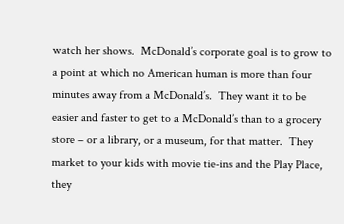watch her shows.  McDonald’s corporate goal is to grow to a point at which no American human is more than four minutes away from a McDonald’s.  They want it to be easier and faster to get to a McDonald’s than to a grocery store – or a library, or a museum, for that matter.  They market to your kids with movie tie-ins and the Play Place, they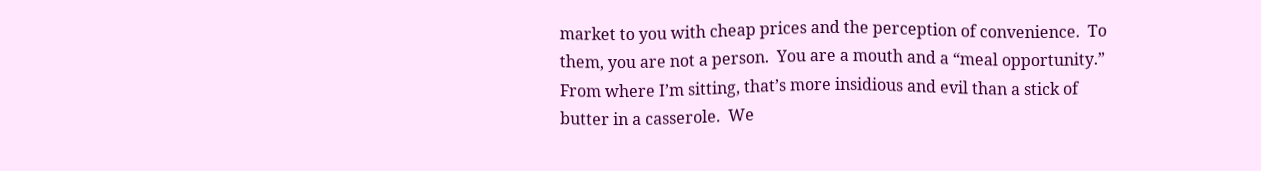market to you with cheap prices and the perception of convenience.  To them, you are not a person.  You are a mouth and a “meal opportunity.”  From where I’m sitting, that’s more insidious and evil than a stick of butter in a casserole.  We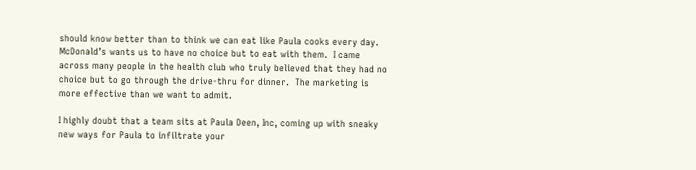should know better than to think we can eat like Paula cooks every day.  McDonald’s wants us to have no choice but to eat with them.  I came across many people in the health club who truly believed that they had no choice but to go through the drive-thru for dinner.  The marketing is more effective than we want to admit.

I highly doubt that a team sits at Paula Deen, Inc, coming up with sneaky new ways for Paula to infiltrate your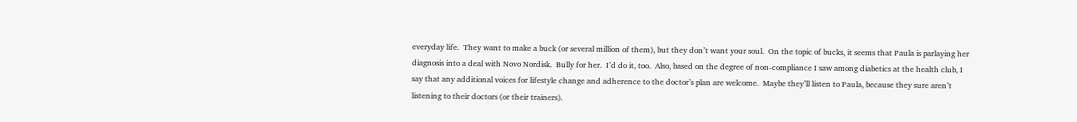everyday life.  They want to make a buck (or several million of them), but they don’t want your soul.  On the topic of bucks, it seems that Paula is parlaying her diagnosis into a deal with Novo Nordisk.  Bully for her.  I’d do it, too.  Also, based on the degree of non-compliance I saw among diabetics at the health club, I say that any additional voices for lifestyle change and adherence to the doctor’s plan are welcome.  Maybe they’ll listen to Paula, because they sure aren’t listening to their doctors (or their trainers).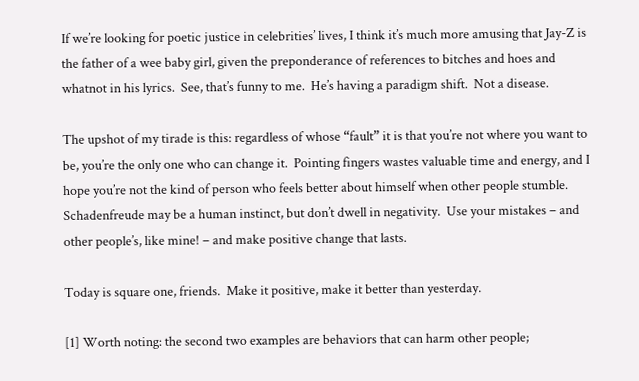If we’re looking for poetic justice in celebrities’ lives, I think it’s much more amusing that Jay-Z is the father of a wee baby girl, given the preponderance of references to bitches and hoes and whatnot in his lyrics.  See, that’s funny to me.  He’s having a paradigm shift.  Not a disease.

The upshot of my tirade is this: regardless of whose “fault” it is that you’re not where you want to be, you’re the only one who can change it.  Pointing fingers wastes valuable time and energy, and I hope you’re not the kind of person who feels better about himself when other people stumble.  Schadenfreude may be a human instinct, but don’t dwell in negativity.  Use your mistakes – and other people’s, like mine! – and make positive change that lasts.

Today is square one, friends.  Make it positive, make it better than yesterday.

[1] Worth noting: the second two examples are behaviors that can harm other people;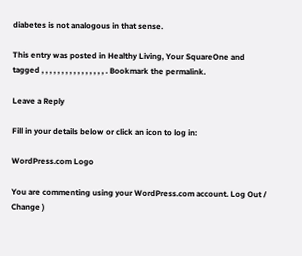diabetes is not analogous in that sense.

This entry was posted in Healthy Living, Your SquareOne and tagged , , , , , , , , , , , , , , , , . Bookmark the permalink.

Leave a Reply

Fill in your details below or click an icon to log in:

WordPress.com Logo

You are commenting using your WordPress.com account. Log Out /  Change )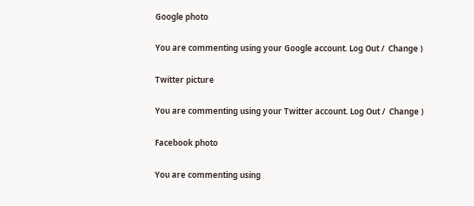Google photo

You are commenting using your Google account. Log Out /  Change )

Twitter picture

You are commenting using your Twitter account. Log Out /  Change )

Facebook photo

You are commenting using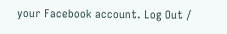your Facebook account. Log Out /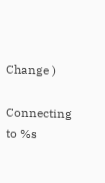Change )

Connecting to %s